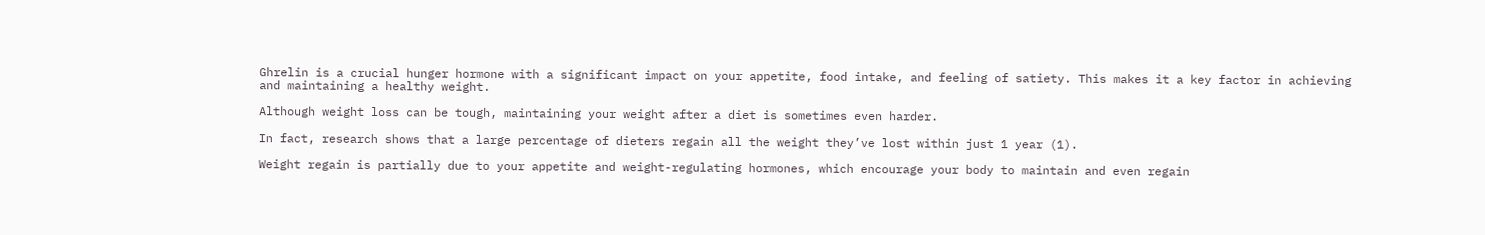Ghrelin is a crucial hunger hormone with a significant impact on your appetite, food intake, and feeling of satiety. This makes it a key factor in achieving and maintaining a healthy weight.

Although weight loss can be tough, maintaining your weight after a diet is sometimes even harder.

In fact, research shows that a large percentage of dieters regain all the weight they’ve lost within just 1 year (1).

Weight regain is partially due to your appetite and weight-regulating hormones, which encourage your body to maintain and even regain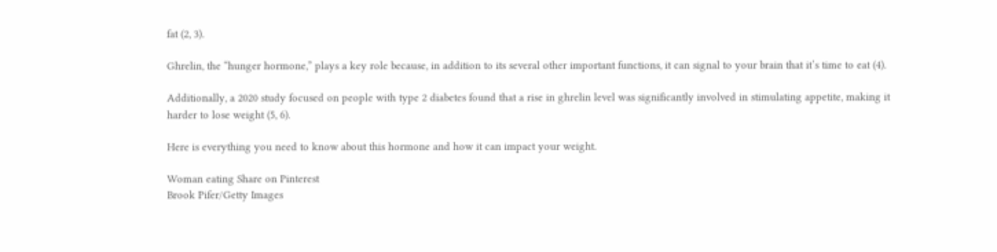fat (2, 3).

Ghrelin, the “hunger hormone,” plays a key role because, in addition to its several other important functions, it can signal to your brain that it’s time to eat (4).

Additionally, a 2020 study focused on people with type 2 diabetes found that a rise in ghrelin level was significantly involved in stimulating appetite, making it harder to lose weight (5, 6).

Here is everything you need to know about this hormone and how it can impact your weight.

Woman eating Share on Pinterest
Brook Pifer/Getty Images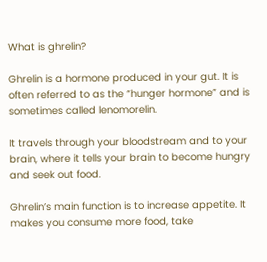What is ghrelin?

Ghrelin is a hormone produced in your gut. It is often referred to as the “hunger hormone” and is sometimes called lenomorelin.

It travels through your bloodstream and to your brain, where it tells your brain to become hungry and seek out food.

Ghrelin’s main function is to increase appetite. It makes you consume more food, take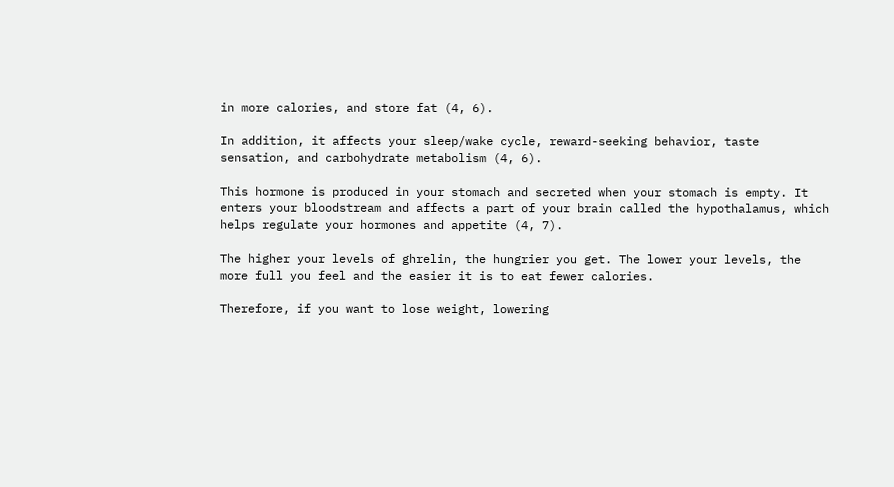in more calories, and store fat (4, 6).

In addition, it affects your sleep/wake cycle, reward-seeking behavior, taste sensation, and carbohydrate metabolism (4, 6).

This hormone is produced in your stomach and secreted when your stomach is empty. It enters your bloodstream and affects a part of your brain called the hypothalamus, which helps regulate your hormones and appetite (4, 7).

The higher your levels of ghrelin, the hungrier you get. The lower your levels, the more full you feel and the easier it is to eat fewer calories.

Therefore, if you want to lose weight, lowering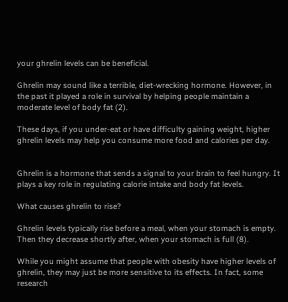your ghrelin levels can be beneficial.

Ghrelin may sound like a terrible, diet-wrecking hormone. However, in the past it played a role in survival by helping people maintain a moderate level of body fat (2).

These days, if you under-eat or have difficulty gaining weight, higher ghrelin levels may help you consume more food and calories per day.


Ghrelin is a hormone that sends a signal to your brain to feel hungry. It plays a key role in regulating calorie intake and body fat levels.

What causes ghrelin to rise?

Ghrelin levels typically rise before a meal, when your stomach is empty. Then they decrease shortly after, when your stomach is full (8).

While you might assume that people with obesity have higher levels of ghrelin, they may just be more sensitive to its effects. In fact, some research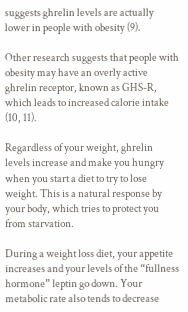suggests ghrelin levels are actually lower in people with obesity (9).

Other research suggests that people with obesity may have an overly active ghrelin receptor, known as GHS-R, which leads to increased calorie intake (10, 11).

Regardless of your weight, ghrelin levels increase and make you hungry when you start a diet to try to lose weight. This is a natural response by your body, which tries to protect you from starvation.

During a weight loss diet, your appetite increases and your levels of the “fullness hormone” leptin go down. Your metabolic rate also tends to decrease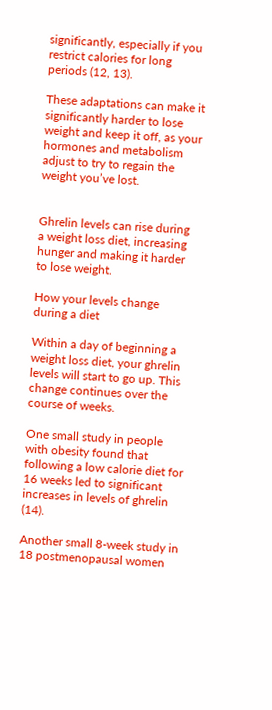significantly, especially if you restrict calories for long periods (12, 13).

These adaptations can make it significantly harder to lose weight and keep it off, as your hormones and metabolism adjust to try to regain the weight you’ve lost.


Ghrelin levels can rise during a weight loss diet, increasing hunger and making it harder to lose weight.

How your levels change during a diet

Within a day of beginning a weight loss diet, your ghrelin levels will start to go up. This change continues over the course of weeks.

One small study in people with obesity found that following a low calorie diet for 16 weeks led to significant increases in levels of ghrelin (14).

Another small 8-week study in 18 postmenopausal women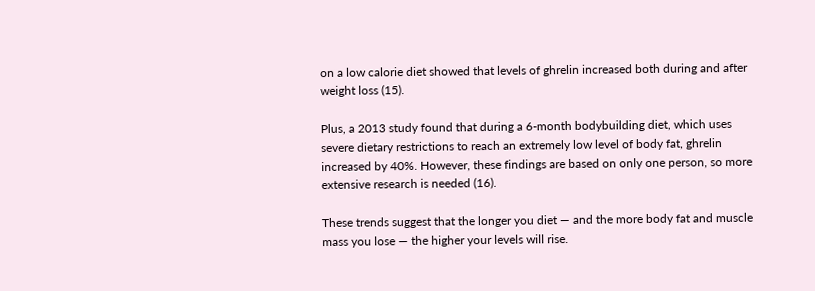on a low calorie diet showed that levels of ghrelin increased both during and after weight loss (15).

Plus, a 2013 study found that during a 6-month bodybuilding diet, which uses severe dietary restrictions to reach an extremely low level of body fat, ghrelin increased by 40%. However, these findings are based on only one person, so more extensive research is needed (16).

These trends suggest that the longer you diet — and the more body fat and muscle mass you lose — the higher your levels will rise.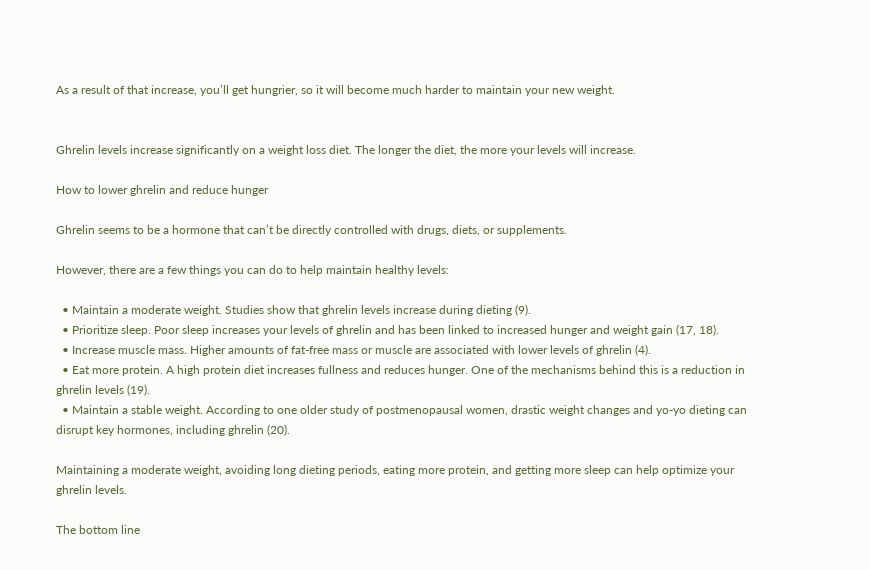As a result of that increase, you’ll get hungrier, so it will become much harder to maintain your new weight.


Ghrelin levels increase significantly on a weight loss diet. The longer the diet, the more your levels will increase.

How to lower ghrelin and reduce hunger

Ghrelin seems to be a hormone that can’t be directly controlled with drugs, diets, or supplements.

However, there are a few things you can do to help maintain healthy levels:

  • Maintain a moderate weight. Studies show that ghrelin levels increase during dieting (9).
  • Prioritize sleep. Poor sleep increases your levels of ghrelin and has been linked to increased hunger and weight gain (17, 18).
  • Increase muscle mass. Higher amounts of fat-free mass or muscle are associated with lower levels of ghrelin (4).
  • Eat more protein. A high protein diet increases fullness and reduces hunger. One of the mechanisms behind this is a reduction in ghrelin levels (19).
  • Maintain a stable weight. According to one older study of postmenopausal women, drastic weight changes and yo-yo dieting can disrupt key hormones, including ghrelin (20).

Maintaining a moderate weight, avoiding long dieting periods, eating more protein, and getting more sleep can help optimize your ghrelin levels.

The bottom line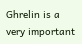Ghrelin is a very important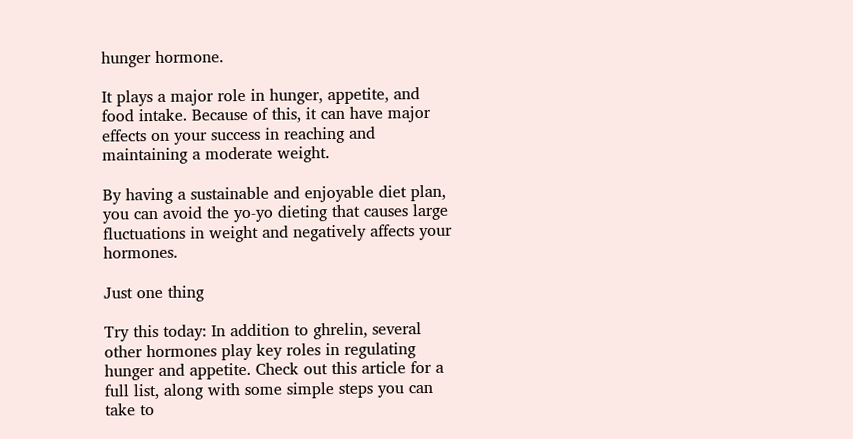hunger hormone.

It plays a major role in hunger, appetite, and food intake. Because of this, it can have major effects on your success in reaching and maintaining a moderate weight.

By having a sustainable and enjoyable diet plan, you can avoid the yo-yo dieting that causes large fluctuations in weight and negatively affects your hormones.

Just one thing

Try this today: In addition to ghrelin, several other hormones play key roles in regulating hunger and appetite. Check out this article for a full list, along with some simple steps you can take to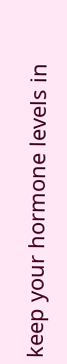keep your hormone levels in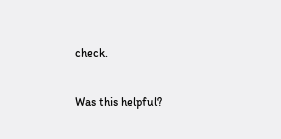check.

Was this helpful?